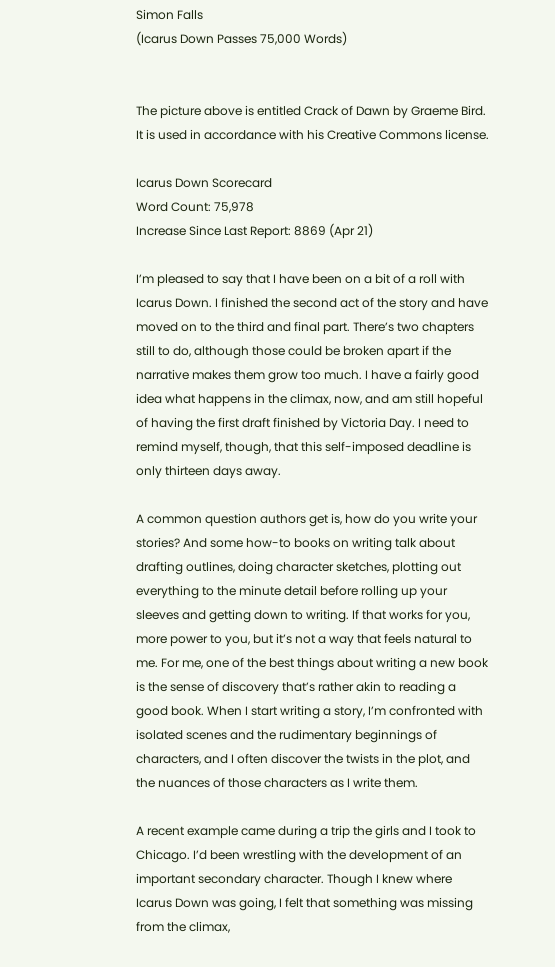Simon Falls
(Icarus Down Passes 75,000 Words)


The picture above is entitled Crack of Dawn by Graeme Bird. It is used in accordance with his Creative Commons license.

Icarus Down Scorecard
Word Count: 75,978
Increase Since Last Report: 8869 (Apr 21)

I’m pleased to say that I have been on a bit of a roll with Icarus Down. I finished the second act of the story and have moved on to the third and final part. There’s two chapters still to do, although those could be broken apart if the narrative makes them grow too much. I have a fairly good idea what happens in the climax, now, and am still hopeful of having the first draft finished by Victoria Day. I need to remind myself, though, that this self-imposed deadline is only thirteen days away.

A common question authors get is, how do you write your stories? And some how-to books on writing talk about drafting outlines, doing character sketches, plotting out everything to the minute detail before rolling up your sleeves and getting down to writing. If that works for you, more power to you, but it’s not a way that feels natural to me. For me, one of the best things about writing a new book is the sense of discovery that’s rather akin to reading a good book. When I start writing a story, I’m confronted with isolated scenes and the rudimentary beginnings of characters, and I often discover the twists in the plot, and the nuances of those characters as I write them.

A recent example came during a trip the girls and I took to Chicago. I’d been wrestling with the development of an important secondary character. Though I knew where Icarus Down was going, I felt that something was missing from the climax,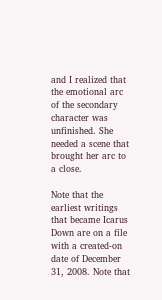and I realized that the emotional arc of the secondary character was unfinished. She needed a scene that brought her arc to a close.

Note that the earliest writings that became Icarus Down are on a file with a created-on date of December 31, 2008. Note that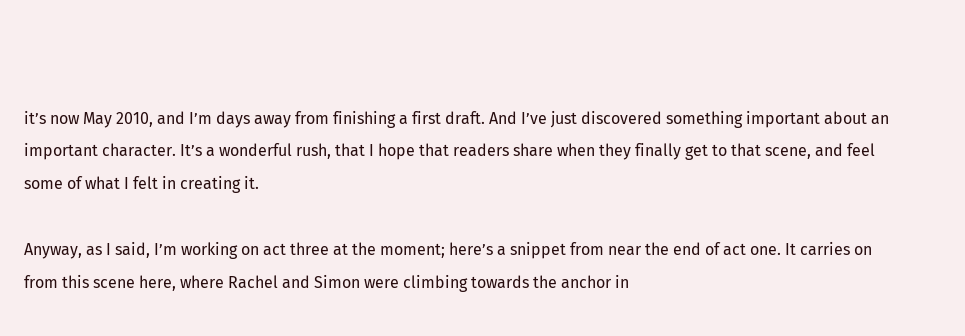it’s now May 2010, and I’m days away from finishing a first draft. And I’ve just discovered something important about an important character. It’s a wonderful rush, that I hope that readers share when they finally get to that scene, and feel some of what I felt in creating it.

Anyway, as I said, I’m working on act three at the moment; here’s a snippet from near the end of act one. It carries on from this scene here, where Rachel and Simon were climbing towards the anchor in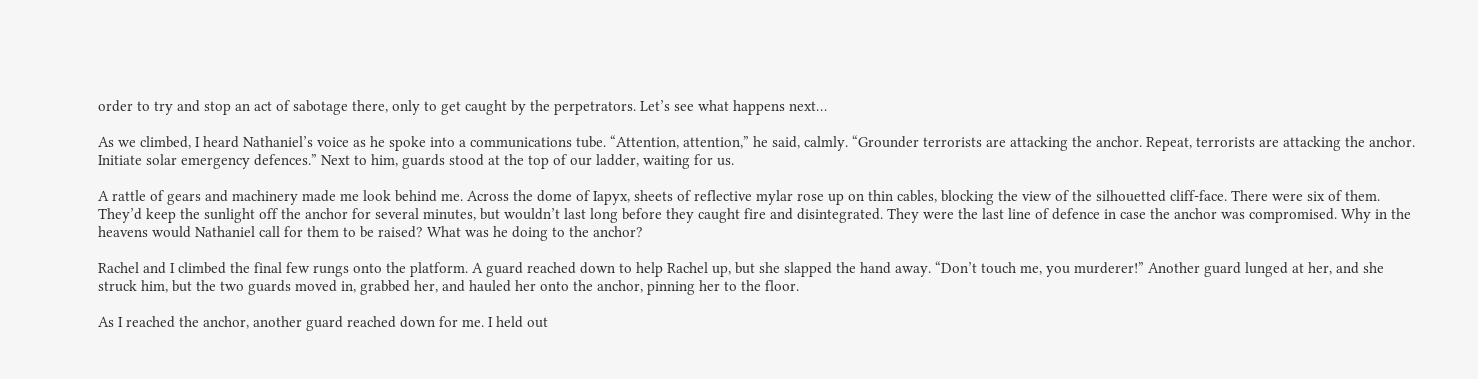order to try and stop an act of sabotage there, only to get caught by the perpetrators. Let’s see what happens next…

As we climbed, I heard Nathaniel’s voice as he spoke into a communications tube. “Attention, attention,” he said, calmly. “Grounder terrorists are attacking the anchor. Repeat, terrorists are attacking the anchor. Initiate solar emergency defences.” Next to him, guards stood at the top of our ladder, waiting for us.

A rattle of gears and machinery made me look behind me. Across the dome of Iapyx, sheets of reflective mylar rose up on thin cables, blocking the view of the silhouetted cliff-face. There were six of them. They’d keep the sunlight off the anchor for several minutes, but wouldn’t last long before they caught fire and disintegrated. They were the last line of defence in case the anchor was compromised. Why in the heavens would Nathaniel call for them to be raised? What was he doing to the anchor?

Rachel and I climbed the final few rungs onto the platform. A guard reached down to help Rachel up, but she slapped the hand away. “Don’t touch me, you murderer!” Another guard lunged at her, and she struck him, but the two guards moved in, grabbed her, and hauled her onto the anchor, pinning her to the floor.

As I reached the anchor, another guard reached down for me. I held out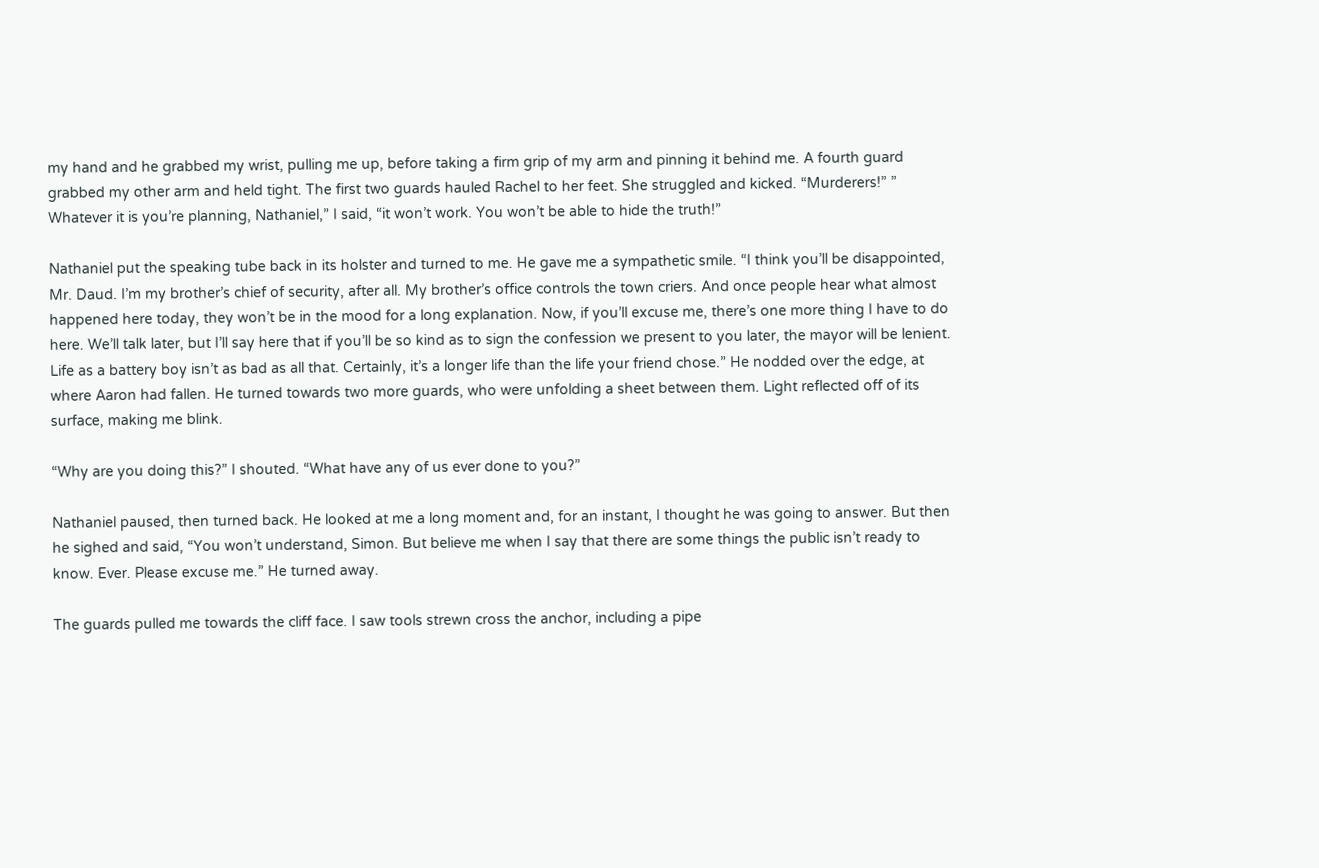my hand and he grabbed my wrist, pulling me up, before taking a firm grip of my arm and pinning it behind me. A fourth guard grabbed my other arm and held tight. The first two guards hauled Rachel to her feet. She struggled and kicked. “Murderers!” ” Whatever it is you’re planning, Nathaniel,” I said, “it won’t work. You won’t be able to hide the truth!”

Nathaniel put the speaking tube back in its holster and turned to me. He gave me a sympathetic smile. “I think you’ll be disappointed, Mr. Daud. I’m my brother’s chief of security, after all. My brother’s office controls the town criers. And once people hear what almost happened here today, they won’t be in the mood for a long explanation. Now, if you’ll excuse me, there’s one more thing I have to do here. We’ll talk later, but I’ll say here that if you’ll be so kind as to sign the confession we present to you later, the mayor will be lenient. Life as a battery boy isn’t as bad as all that. Certainly, it’s a longer life than the life your friend chose.” He nodded over the edge, at where Aaron had fallen. He turned towards two more guards, who were unfolding a sheet between them. Light reflected off of its surface, making me blink.

“Why are you doing this?” I shouted. “What have any of us ever done to you?”

Nathaniel paused, then turned back. He looked at me a long moment and, for an instant, I thought he was going to answer. But then he sighed and said, “You won’t understand, Simon. But believe me when I say that there are some things the public isn’t ready to know. Ever. Please excuse me.” He turned away.

The guards pulled me towards the cliff face. I saw tools strewn cross the anchor, including a pipe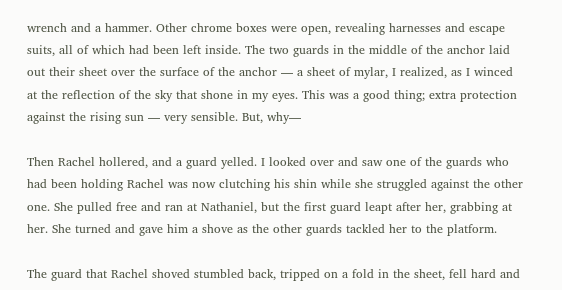wrench and a hammer. Other chrome boxes were open, revealing harnesses and escape suits, all of which had been left inside. The two guards in the middle of the anchor laid out their sheet over the surface of the anchor — a sheet of mylar, I realized, as I winced at the reflection of the sky that shone in my eyes. This was a good thing; extra protection against the rising sun — very sensible. But, why—

Then Rachel hollered, and a guard yelled. I looked over and saw one of the guards who had been holding Rachel was now clutching his shin while she struggled against the other one. She pulled free and ran at Nathaniel, but the first guard leapt after her, grabbing at her. She turned and gave him a shove as the other guards tackled her to the platform.

The guard that Rachel shoved stumbled back, tripped on a fold in the sheet, fell hard and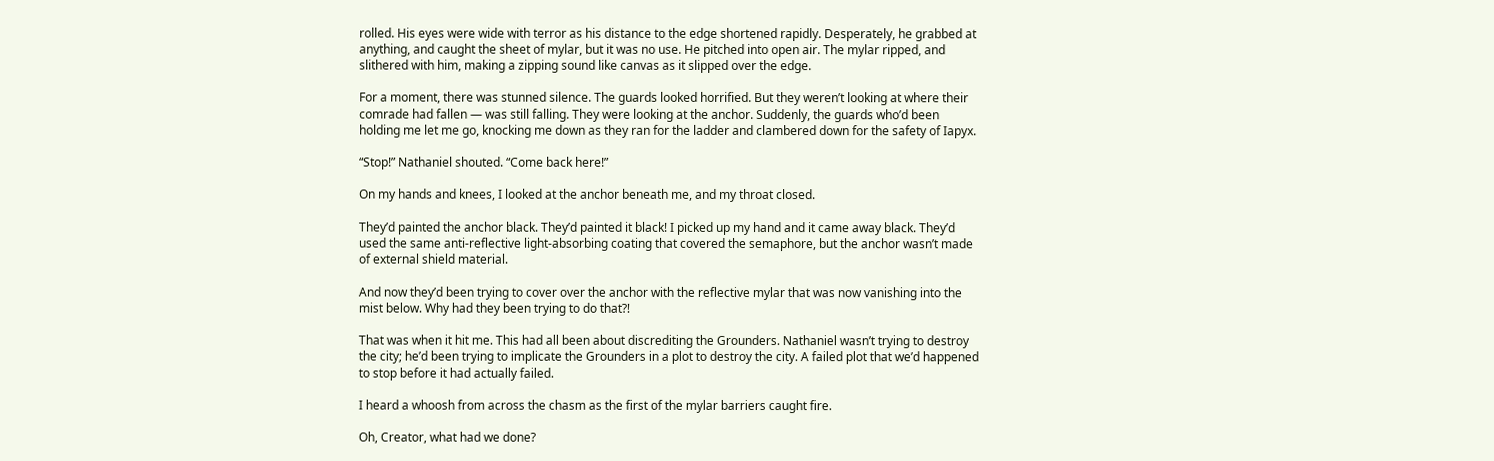rolled. His eyes were wide with terror as his distance to the edge shortened rapidly. Desperately, he grabbed at anything, and caught the sheet of mylar, but it was no use. He pitched into open air. The mylar ripped, and slithered with him, making a zipping sound like canvas as it slipped over the edge.

For a moment, there was stunned silence. The guards looked horrified. But they weren’t looking at where their comrade had fallen — was still falling. They were looking at the anchor. Suddenly, the guards who’d been holding me let me go, knocking me down as they ran for the ladder and clambered down for the safety of Iapyx.

“Stop!” Nathaniel shouted. “Come back here!”

On my hands and knees, I looked at the anchor beneath me, and my throat closed.

They’d painted the anchor black. They’d painted it black! I picked up my hand and it came away black. They’d used the same anti-reflective light-absorbing coating that covered the semaphore, but the anchor wasn’t made of external shield material.

And now they’d been trying to cover over the anchor with the reflective mylar that was now vanishing into the mist below. Why had they been trying to do that?!

That was when it hit me. This had all been about discrediting the Grounders. Nathaniel wasn’t trying to destroy the city; he’d been trying to implicate the Grounders in a plot to destroy the city. A failed plot that we’d happened to stop before it had actually failed.

I heard a whoosh from across the chasm as the first of the mylar barriers caught fire.

Oh, Creator, what had we done?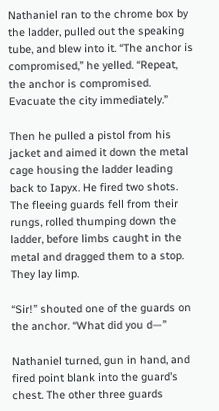Nathaniel ran to the chrome box by the ladder, pulled out the speaking tube, and blew into it. “The anchor is compromised,” he yelled. “Repeat, the anchor is compromised. Evacuate the city immediately.”

Then he pulled a pistol from his jacket and aimed it down the metal cage housing the ladder leading back to Iapyx. He fired two shots. The fleeing guards fell from their rungs, rolled thumping down the ladder, before limbs caught in the metal and dragged them to a stop. They lay limp.

“Sir!” shouted one of the guards on the anchor. “What did you d—”

Nathaniel turned, gun in hand, and fired point blank into the guard’s chest. The other three guards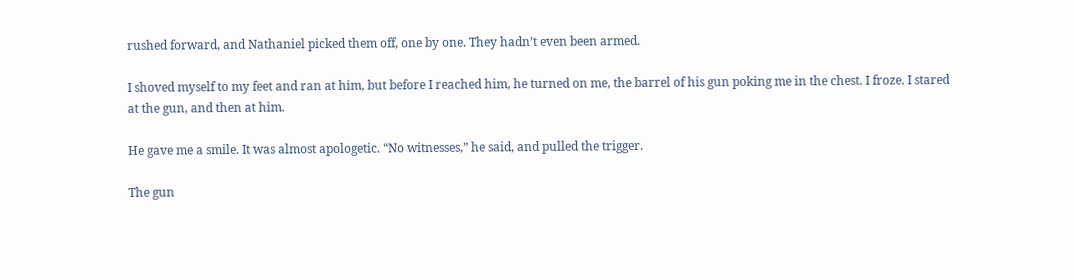rushed forward, and Nathaniel picked them off, one by one. They hadn’t even been armed.

I shoved myself to my feet and ran at him, but before I reached him, he turned on me, the barrel of his gun poking me in the chest. I froze. I stared at the gun, and then at him.

He gave me a smile. It was almost apologetic. “No witnesses,” he said, and pulled the trigger.

The gun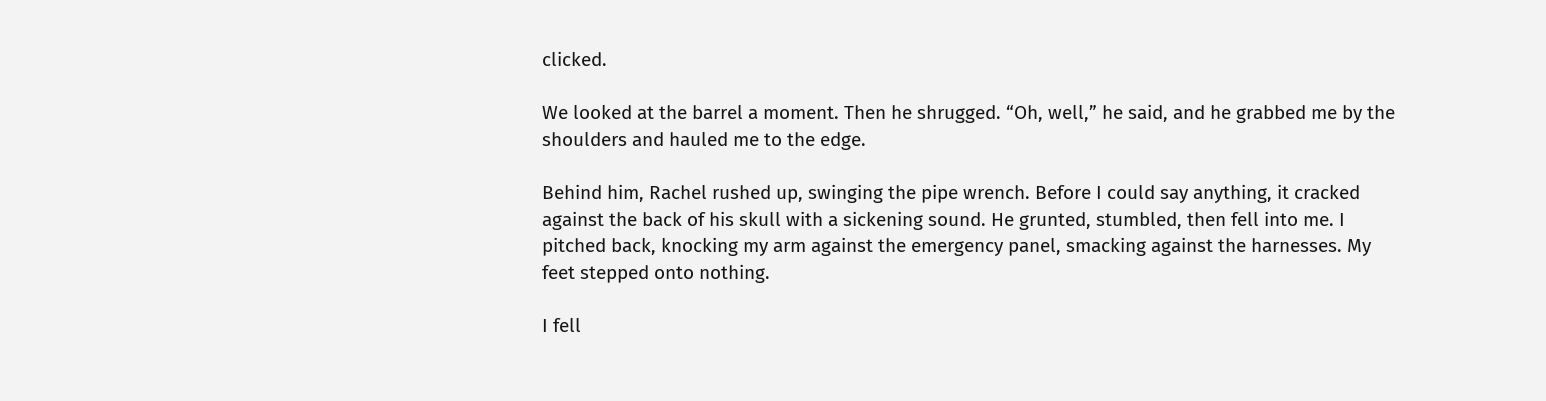clicked.

We looked at the barrel a moment. Then he shrugged. “Oh, well,” he said, and he grabbed me by the shoulders and hauled me to the edge.

Behind him, Rachel rushed up, swinging the pipe wrench. Before I could say anything, it cracked against the back of his skull with a sickening sound. He grunted, stumbled, then fell into me. I pitched back, knocking my arm against the emergency panel, smacking against the harnesses. My feet stepped onto nothing.

I fell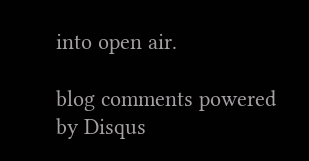into open air.

blog comments powered by Disqus